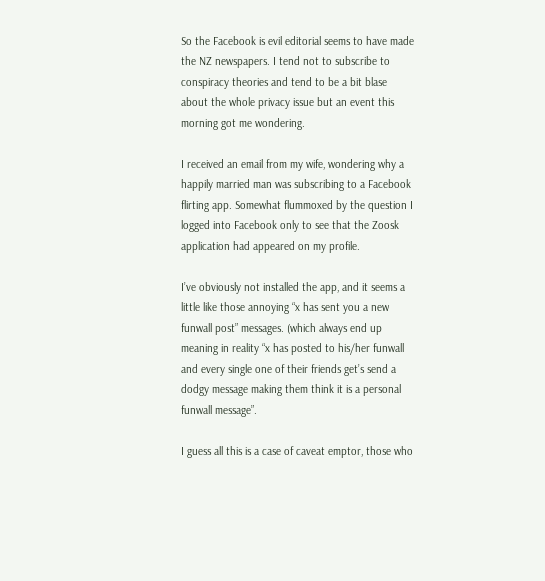So the Facebook is evil editorial seems to have made the NZ newspapers. I tend not to subscribe to conspiracy theories and tend to be a bit blase about the whole privacy issue but an event this morning got me wondering.

I received an email from my wife, wondering why a happily married man was subscribing to a Facebook flirting app. Somewhat flummoxed by the question I logged into Facebook only to see that the Zoosk application had appeared on my profile.

I’ve obviously not installed the app, and it seems a little like those annoying “x has sent you a new funwall post” messages. (which always end up meaning in reality “x has posted to his/her funwall and every single one of their friends get’s send a dodgy message making them think it is a personal funwall message”.

I guess all this is a case of caveat emptor, those who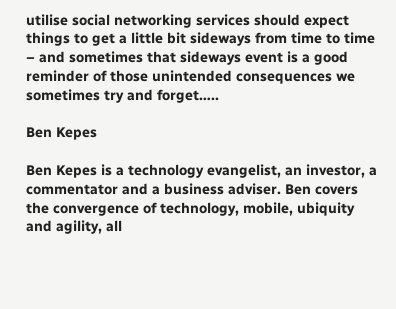utilise social networking services should expect things to get a little bit sideways from time to time – and sometimes that sideways event is a good reminder of those unintended consequences we sometimes try and forget…..

Ben Kepes

Ben Kepes is a technology evangelist, an investor, a commentator and a business adviser. Ben covers the convergence of technology, mobile, ubiquity and agility, all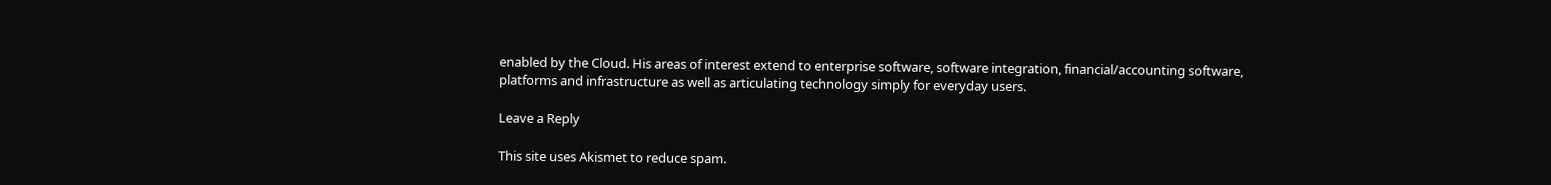enabled by the Cloud. His areas of interest extend to enterprise software, software integration, financial/accounting software, platforms and infrastructure as well as articulating technology simply for everyday users.

Leave a Reply

This site uses Akismet to reduce spam.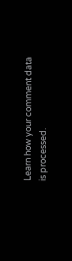Learn how your comment data is processed.